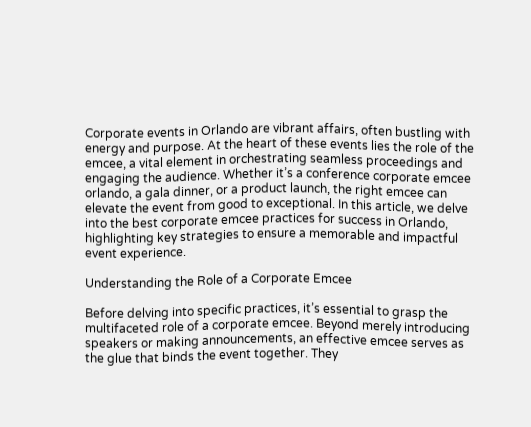Corporate events in Orlando are vibrant affairs, often bustling with energy and purpose. At the heart of these events lies the role of the emcee, a vital element in orchestrating seamless proceedings and engaging the audience. Whether it’s a conference corporate emcee orlando, a gala dinner, or a product launch, the right emcee can elevate the event from good to exceptional. In this article, we delve into the best corporate emcee practices for success in Orlando, highlighting key strategies to ensure a memorable and impactful event experience.

Understanding the Role of a Corporate Emcee

Before delving into specific practices, it’s essential to grasp the multifaceted role of a corporate emcee. Beyond merely introducing speakers or making announcements, an effective emcee serves as the glue that binds the event together. They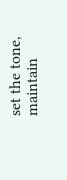set the tone, maintain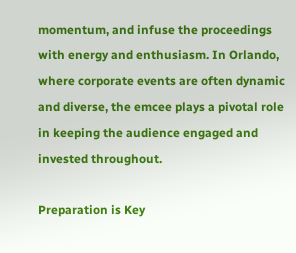momentum, and infuse the proceedings with energy and enthusiasm. In Orlando, where corporate events are often dynamic and diverse, the emcee plays a pivotal role in keeping the audience engaged and invested throughout.

Preparation is Key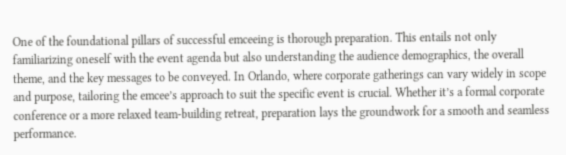One of the foundational pillars of successful emceeing is thorough preparation. This entails not only familiarizing oneself with the event agenda but also understanding the audience demographics, the overall theme, and the key messages to be conveyed. In Orlando, where corporate gatherings can vary widely in scope and purpose, tailoring the emcee’s approach to suit the specific event is crucial. Whether it’s a formal corporate conference or a more relaxed team-building retreat, preparation lays the groundwork for a smooth and seamless performance.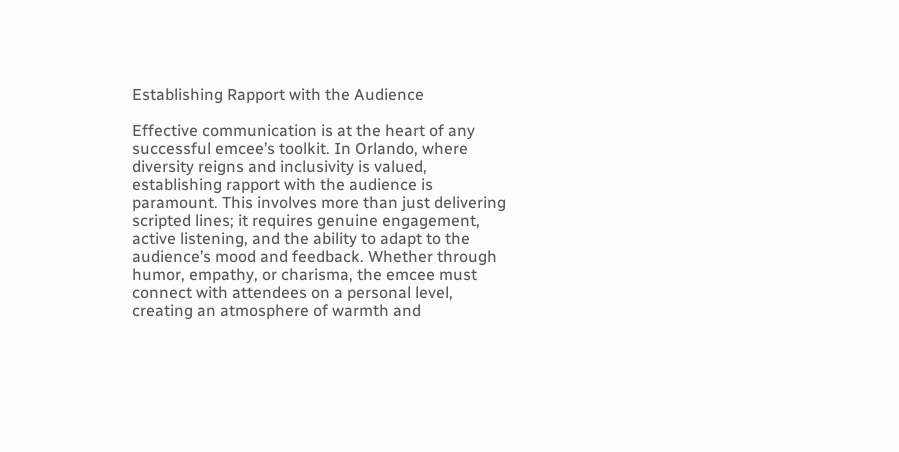Establishing Rapport with the Audience

Effective communication is at the heart of any successful emcee’s toolkit. In Orlando, where diversity reigns and inclusivity is valued, establishing rapport with the audience is paramount. This involves more than just delivering scripted lines; it requires genuine engagement, active listening, and the ability to adapt to the audience’s mood and feedback. Whether through humor, empathy, or charisma, the emcee must connect with attendees on a personal level, creating an atmosphere of warmth and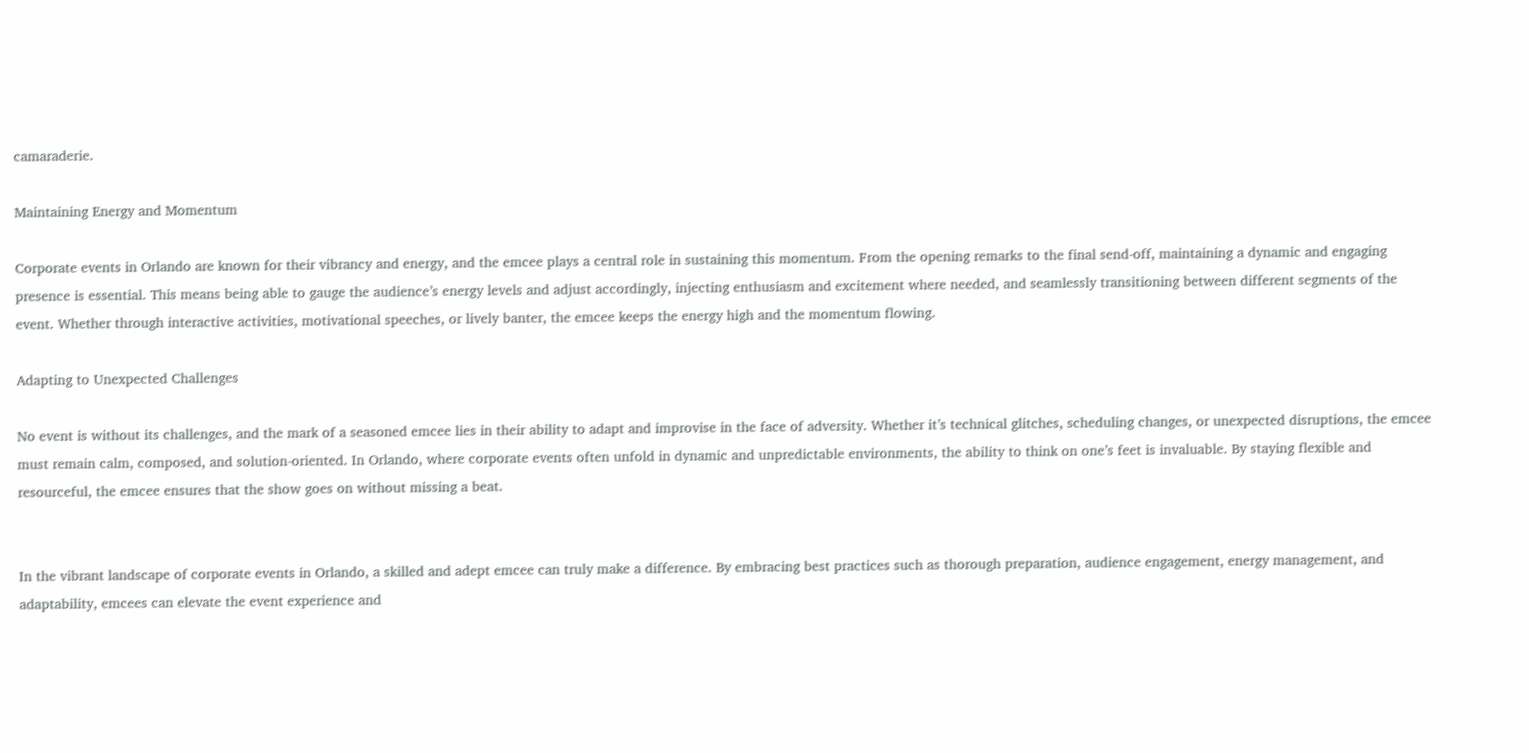camaraderie.

Maintaining Energy and Momentum

Corporate events in Orlando are known for their vibrancy and energy, and the emcee plays a central role in sustaining this momentum. From the opening remarks to the final send-off, maintaining a dynamic and engaging presence is essential. This means being able to gauge the audience’s energy levels and adjust accordingly, injecting enthusiasm and excitement where needed, and seamlessly transitioning between different segments of the event. Whether through interactive activities, motivational speeches, or lively banter, the emcee keeps the energy high and the momentum flowing.

Adapting to Unexpected Challenges

No event is without its challenges, and the mark of a seasoned emcee lies in their ability to adapt and improvise in the face of adversity. Whether it’s technical glitches, scheduling changes, or unexpected disruptions, the emcee must remain calm, composed, and solution-oriented. In Orlando, where corporate events often unfold in dynamic and unpredictable environments, the ability to think on one’s feet is invaluable. By staying flexible and resourceful, the emcee ensures that the show goes on without missing a beat.


In the vibrant landscape of corporate events in Orlando, a skilled and adept emcee can truly make a difference. By embracing best practices such as thorough preparation, audience engagement, energy management, and adaptability, emcees can elevate the event experience and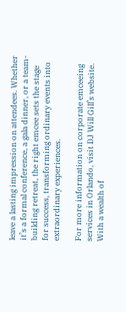leave a lasting impression on attendees. Whether it’s a formal conference, a gala dinner, or a team-building retreat, the right emcee sets the stage for success, transforming ordinary events into extraordinary experiences.

For more information on corporate emceeing services in Orlando, visit DJ Will Gill’s website. With a wealth of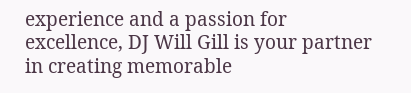experience and a passion for excellence, DJ Will Gill is your partner in creating memorable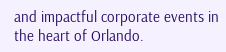and impactful corporate events in the heart of Orlando.